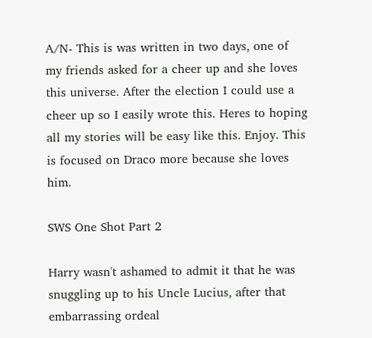A/N- This is was written in two days, one of my friends asked for a cheer up and she loves this universe. After the election I could use a cheer up so I easily wrote this. Heres to hoping all my stories will be easy like this. Enjoy. This is focused on Draco more because she loves him.

SWS One Shot Part 2

Harry wasn't ashamed to admit it that he was snuggling up to his Uncle Lucius, after that embarrassing ordeal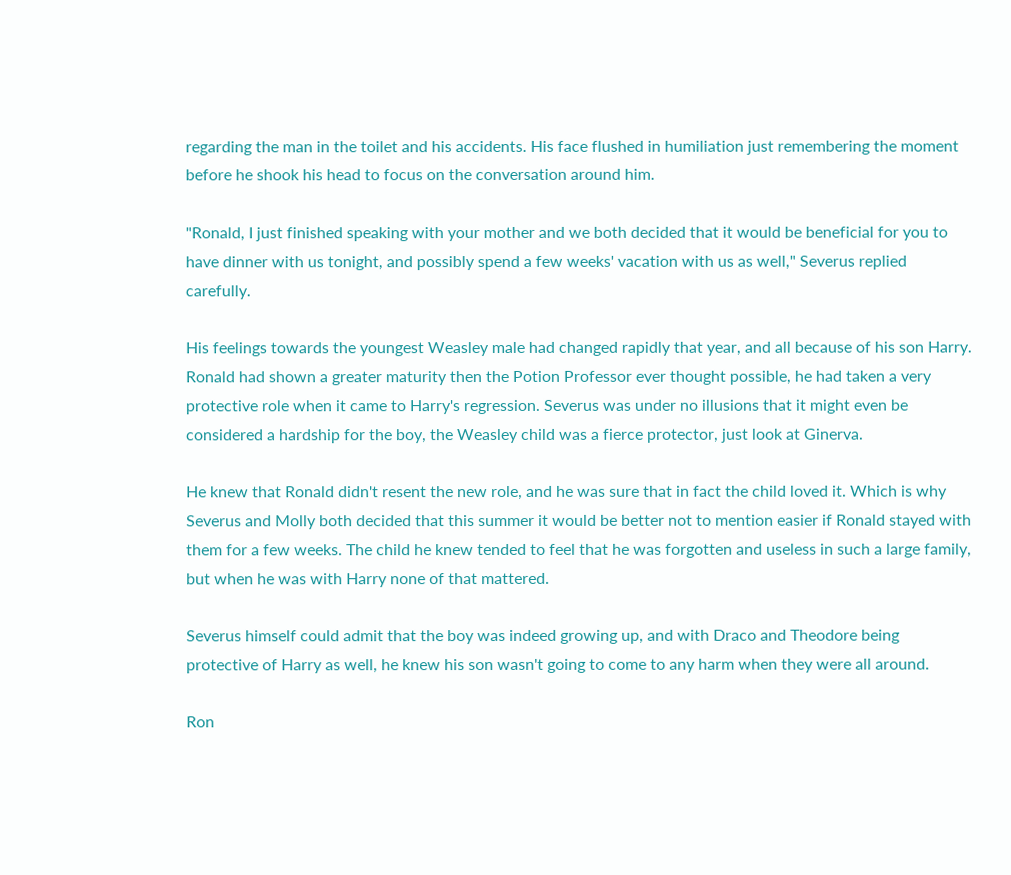regarding the man in the toilet and his accidents. His face flushed in humiliation just remembering the moment before he shook his head to focus on the conversation around him.

"Ronald, I just finished speaking with your mother and we both decided that it would be beneficial for you to have dinner with us tonight, and possibly spend a few weeks' vacation with us as well," Severus replied carefully.

His feelings towards the youngest Weasley male had changed rapidly that year, and all because of his son Harry. Ronald had shown a greater maturity then the Potion Professor ever thought possible, he had taken a very protective role when it came to Harry's regression. Severus was under no illusions that it might even be considered a hardship for the boy, the Weasley child was a fierce protector, just look at Ginerva.

He knew that Ronald didn't resent the new role, and he was sure that in fact the child loved it. Which is why Severus and Molly both decided that this summer it would be better not to mention easier if Ronald stayed with them for a few weeks. The child he knew tended to feel that he was forgotten and useless in such a large family, but when he was with Harry none of that mattered.

Severus himself could admit that the boy was indeed growing up, and with Draco and Theodore being protective of Harry as well, he knew his son wasn't going to come to any harm when they were all around.

Ron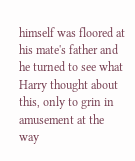himself was floored at his mate's father and he turned to see what Harry thought about this, only to grin in amusement at the way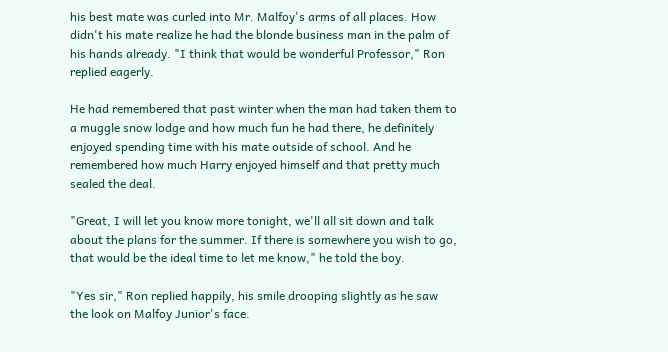his best mate was curled into Mr. Malfoy's arms of all places. How didn't his mate realize he had the blonde business man in the palm of his hands already. "I think that would be wonderful Professor," Ron replied eagerly.

He had remembered that past winter when the man had taken them to a muggle snow lodge and how much fun he had there, he definitely enjoyed spending time with his mate outside of school. And he remembered how much Harry enjoyed himself and that pretty much sealed the deal.

"Great, I will let you know more tonight, we'll all sit down and talk about the plans for the summer. If there is somewhere you wish to go, that would be the ideal time to let me know," he told the boy.

"Yes sir," Ron replied happily, his smile drooping slightly as he saw the look on Malfoy Junior's face.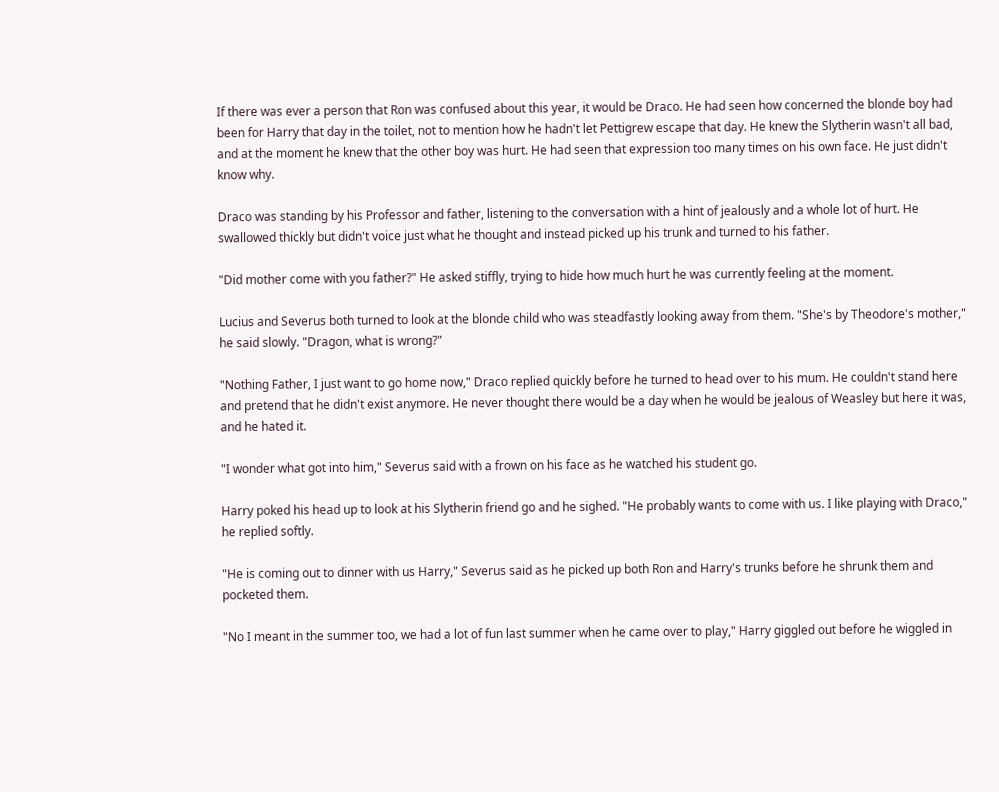If there was ever a person that Ron was confused about this year, it would be Draco. He had seen how concerned the blonde boy had been for Harry that day in the toilet, not to mention how he hadn't let Pettigrew escape that day. He knew the Slytherin wasn't all bad, and at the moment he knew that the other boy was hurt. He had seen that expression too many times on his own face. He just didn't know why.

Draco was standing by his Professor and father, listening to the conversation with a hint of jealously and a whole lot of hurt. He swallowed thickly but didn't voice just what he thought and instead picked up his trunk and turned to his father.

"Did mother come with you father?" He asked stiffly, trying to hide how much hurt he was currently feeling at the moment.

Lucius and Severus both turned to look at the blonde child who was steadfastly looking away from them. "She's by Theodore's mother," he said slowly. "Dragon, what is wrong?"

"Nothing Father, I just want to go home now," Draco replied quickly before he turned to head over to his mum. He couldn't stand here and pretend that he didn't exist anymore. He never thought there would be a day when he would be jealous of Weasley but here it was, and he hated it.

"I wonder what got into him," Severus said with a frown on his face as he watched his student go.

Harry poked his head up to look at his Slytherin friend go and he sighed. "He probably wants to come with us. I like playing with Draco," he replied softly.

"He is coming out to dinner with us Harry," Severus said as he picked up both Ron and Harry's trunks before he shrunk them and pocketed them.

"No I meant in the summer too, we had a lot of fun last summer when he came over to play," Harry giggled out before he wiggled in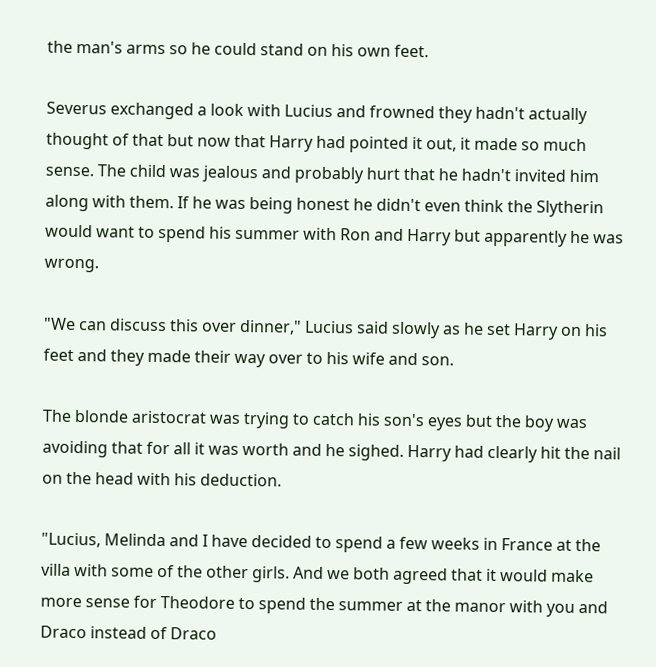the man's arms so he could stand on his own feet.

Severus exchanged a look with Lucius and frowned they hadn't actually thought of that but now that Harry had pointed it out, it made so much sense. The child was jealous and probably hurt that he hadn't invited him along with them. If he was being honest he didn't even think the Slytherin would want to spend his summer with Ron and Harry but apparently he was wrong.

"We can discuss this over dinner," Lucius said slowly as he set Harry on his feet and they made their way over to his wife and son.

The blonde aristocrat was trying to catch his son's eyes but the boy was avoiding that for all it was worth and he sighed. Harry had clearly hit the nail on the head with his deduction.

"Lucius, Melinda and I have decided to spend a few weeks in France at the villa with some of the other girls. And we both agreed that it would make more sense for Theodore to spend the summer at the manor with you and Draco instead of Draco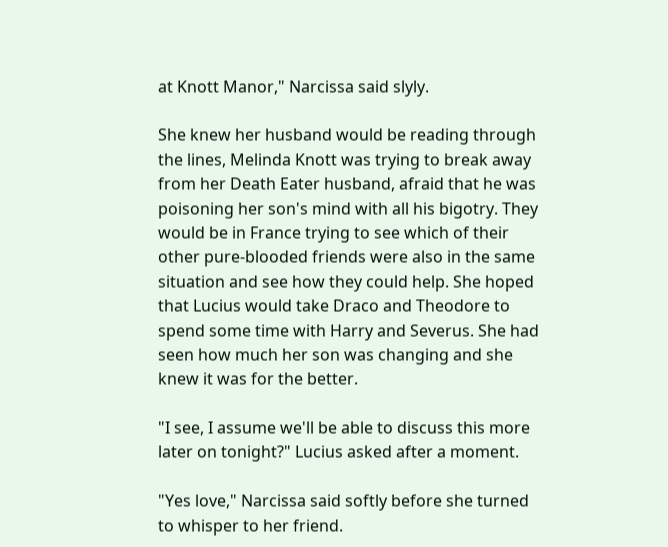at Knott Manor," Narcissa said slyly.

She knew her husband would be reading through the lines, Melinda Knott was trying to break away from her Death Eater husband, afraid that he was poisoning her son's mind with all his bigotry. They would be in France trying to see which of their other pure-blooded friends were also in the same situation and see how they could help. She hoped that Lucius would take Draco and Theodore to spend some time with Harry and Severus. She had seen how much her son was changing and she knew it was for the better.

"I see, I assume we'll be able to discuss this more later on tonight?" Lucius asked after a moment.

"Yes love," Narcissa said softly before she turned to whisper to her friend.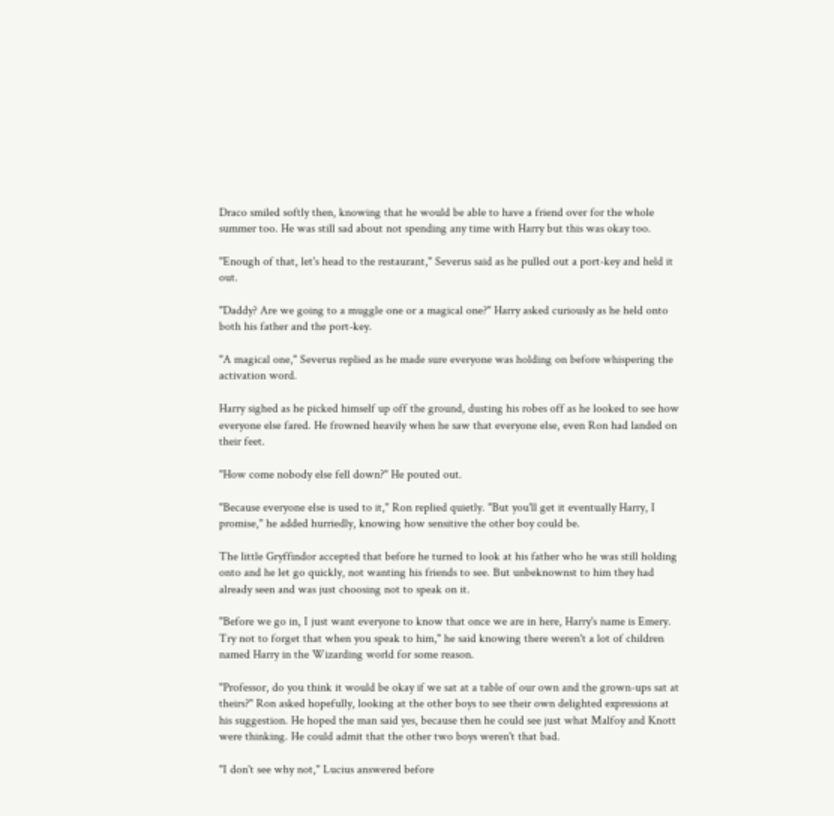Draco smiled softly then, knowing that he would be able to have a friend over for the whole summer too. He was still sad about not spending any time with Harry but this was okay too.

"Enough of that, let's head to the restaurant," Severus said as he pulled out a port-key and held it out.

"Daddy? Are we going to a muggle one or a magical one?" Harry asked curiously as he held onto both his father and the port-key.

"A magical one," Severus replied as he made sure everyone was holding on before whispering the activation word.

Harry sighed as he picked himself up off the ground, dusting his robes off as he looked to see how everyone else fared. He frowned heavily when he saw that everyone else, even Ron had landed on their feet.

"How come nobody else fell down?" He pouted out.

"Because everyone else is used to it," Ron replied quietly. "But you'll get it eventually Harry, I promise," he added hurriedly, knowing how sensitive the other boy could be.

The little Gryffindor accepted that before he turned to look at his father who he was still holding onto and he let go quickly, not wanting his friends to see. But unbeknownst to him they had already seen and was just choosing not to speak on it.

"Before we go in, I just want everyone to know that once we are in here, Harry's name is Emery. Try not to forget that when you speak to him," he said knowing there weren't a lot of children named Harry in the Wizarding world for some reason.

"Professor, do you think it would be okay if we sat at a table of our own and the grown-ups sat at theirs?" Ron asked hopefully, looking at the other boys to see their own delighted expressions at his suggestion. He hoped the man said yes, because then he could see just what Malfoy and Knott were thinking. He could admit that the other two boys weren't that bad.

"I don't see why not," Lucius answered before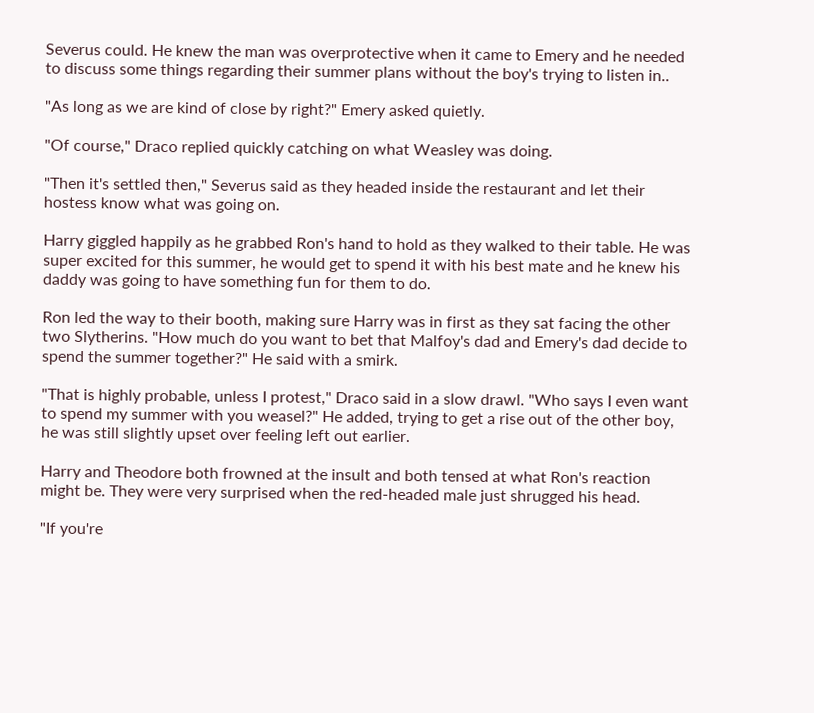Severus could. He knew the man was overprotective when it came to Emery and he needed to discuss some things regarding their summer plans without the boy's trying to listen in..

"As long as we are kind of close by right?" Emery asked quietly.

"Of course," Draco replied quickly catching on what Weasley was doing.

"Then it's settled then," Severus said as they headed inside the restaurant and let their hostess know what was going on.

Harry giggled happily as he grabbed Ron's hand to hold as they walked to their table. He was super excited for this summer, he would get to spend it with his best mate and he knew his daddy was going to have something fun for them to do.

Ron led the way to their booth, making sure Harry was in first as they sat facing the other two Slytherins. "How much do you want to bet that Malfoy's dad and Emery's dad decide to spend the summer together?" He said with a smirk.

"That is highly probable, unless I protest," Draco said in a slow drawl. "Who says I even want to spend my summer with you weasel?" He added, trying to get a rise out of the other boy, he was still slightly upset over feeling left out earlier.

Harry and Theodore both frowned at the insult and both tensed at what Ron's reaction might be. They were very surprised when the red-headed male just shrugged his head.

"If you're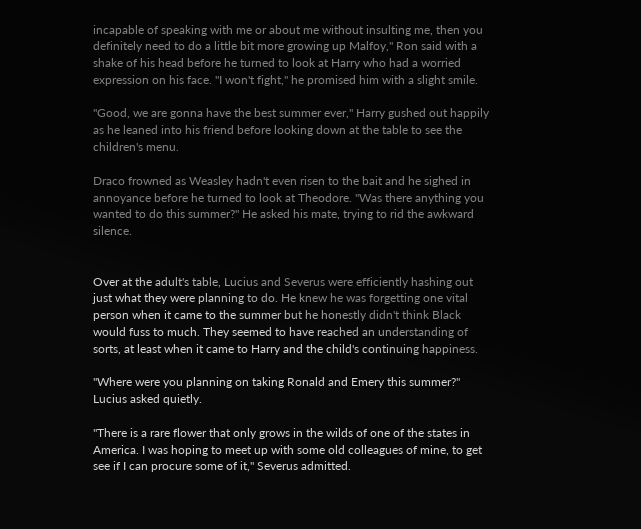incapable of speaking with me or about me without insulting me, then you definitely need to do a little bit more growing up Malfoy," Ron said with a shake of his head before he turned to look at Harry who had a worried expression on his face. "I won't fight," he promised him with a slight smile.

"Good, we are gonna have the best summer ever," Harry gushed out happily as he leaned into his friend before looking down at the table to see the children's menu.

Draco frowned as Weasley hadn't even risen to the bait and he sighed in annoyance before he turned to look at Theodore. "Was there anything you wanted to do this summer?" He asked his mate, trying to rid the awkward silence.


Over at the adult's table, Lucius and Severus were efficiently hashing out just what they were planning to do. He knew he was forgetting one vital person when it came to the summer but he honestly didn't think Black would fuss to much. They seemed to have reached an understanding of sorts, at least when it came to Harry and the child's continuing happiness.

"Where were you planning on taking Ronald and Emery this summer?" Lucius asked quietly.

"There is a rare flower that only grows in the wilds of one of the states in America. I was hoping to meet up with some old colleagues of mine, to get see if I can procure some of it," Severus admitted.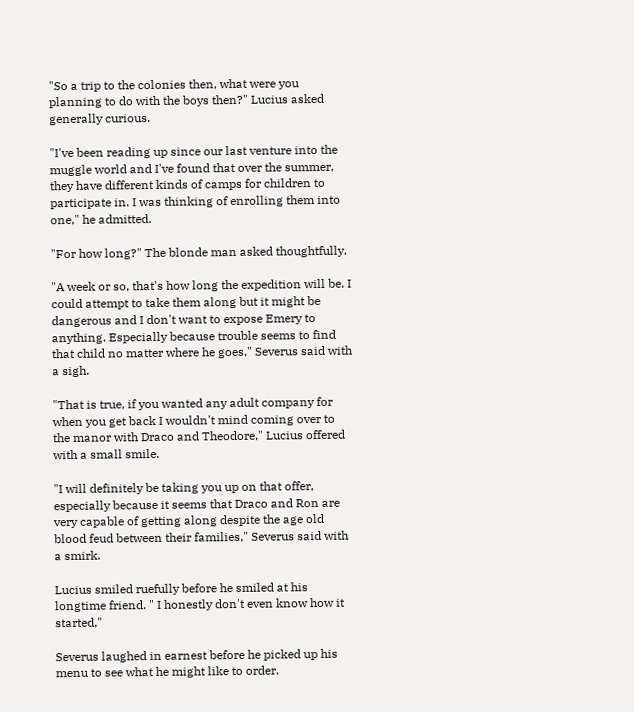"So a trip to the colonies then, what were you planning to do with the boys then?" Lucius asked generally curious.

"I've been reading up since our last venture into the muggle world and I've found that over the summer, they have different kinds of camps for children to participate in. I was thinking of enrolling them into one," he admitted.

"For how long?" The blonde man asked thoughtfully.

"A week or so, that's how long the expedition will be. I could attempt to take them along but it might be dangerous and I don't want to expose Emery to anything. Especially because trouble seems to find that child no matter where he goes," Severus said with a sigh.

"That is true, if you wanted any adult company for when you get back I wouldn't mind coming over to the manor with Draco and Theodore," Lucius offered with a small smile.

"I will definitely be taking you up on that offer, especially because it seems that Draco and Ron are very capable of getting along despite the age old blood feud between their families," Severus said with a smirk.

Lucius smiled ruefully before he smiled at his longtime friend. " I honestly don't even know how it started,"

Severus laughed in earnest before he picked up his menu to see what he might like to order.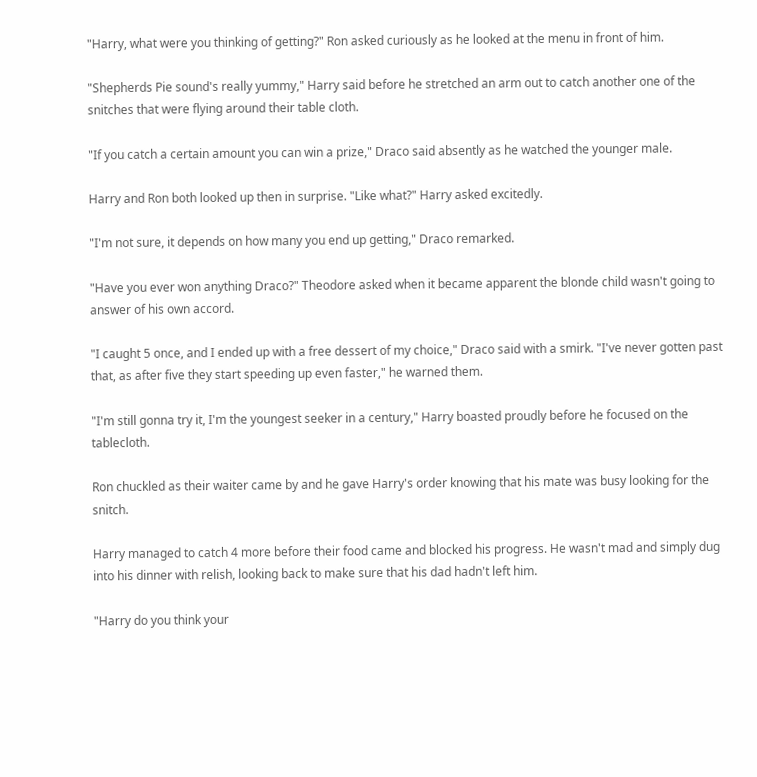"Harry, what were you thinking of getting?" Ron asked curiously as he looked at the menu in front of him.

"Shepherds Pie sound's really yummy," Harry said before he stretched an arm out to catch another one of the snitches that were flying around their table cloth.

"If you catch a certain amount you can win a prize," Draco said absently as he watched the younger male.

Harry and Ron both looked up then in surprise. "Like what?" Harry asked excitedly.

"I'm not sure, it depends on how many you end up getting," Draco remarked.

"Have you ever won anything Draco?" Theodore asked when it became apparent the blonde child wasn't going to answer of his own accord.

"I caught 5 once, and I ended up with a free dessert of my choice," Draco said with a smirk. "I've never gotten past that, as after five they start speeding up even faster," he warned them.

"I'm still gonna try it, I'm the youngest seeker in a century," Harry boasted proudly before he focused on the tablecloth.

Ron chuckled as their waiter came by and he gave Harry's order knowing that his mate was busy looking for the snitch.

Harry managed to catch 4 more before their food came and blocked his progress. He wasn't mad and simply dug into his dinner with relish, looking back to make sure that his dad hadn't left him.

"Harry do you think your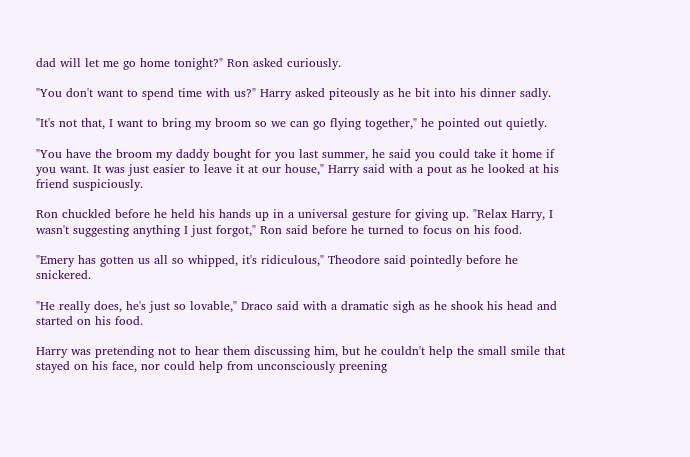dad will let me go home tonight?" Ron asked curiously.

"You don't want to spend time with us?" Harry asked piteously as he bit into his dinner sadly.

"It's not that, I want to bring my broom so we can go flying together," he pointed out quietly.

"You have the broom my daddy bought for you last summer, he said you could take it home if you want. It was just easier to leave it at our house," Harry said with a pout as he looked at his friend suspiciously.

Ron chuckled before he held his hands up in a universal gesture for giving up. "Relax Harry, I wasn't suggesting anything I just forgot," Ron said before he turned to focus on his food.

"Emery has gotten us all so whipped, it's ridiculous," Theodore said pointedly before he snickered.

"He really does, he's just so lovable," Draco said with a dramatic sigh as he shook his head and started on his food.

Harry was pretending not to hear them discussing him, but he couldn't help the small smile that stayed on his face, nor could help from unconsciously preening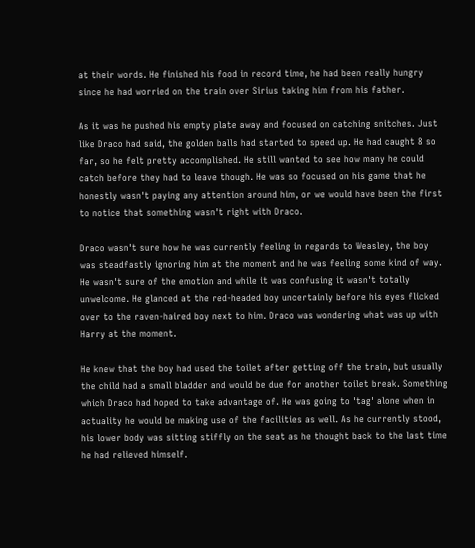at their words. He finished his food in record time, he had been really hungry since he had worried on the train over Sirius taking him from his father.

As it was he pushed his empty plate away and focused on catching snitches. Just like Draco had said, the golden balls had started to speed up. He had caught 8 so far, so he felt pretty accomplished. He still wanted to see how many he could catch before they had to leave though. He was so focused on his game that he honestly wasn't paying any attention around him, or we would have been the first to notice that something wasn't right with Draco.

Draco wasn't sure how he was currently feeling in regards to Weasley, the boy was steadfastly ignoring him at the moment and he was feeling some kind of way. He wasn't sure of the emotion and while it was confusing it wasn't totally unwelcome. He glanced at the red-headed boy uncertainly before his eyes flicked over to the raven-haired boy next to him. Draco was wondering what was up with Harry at the moment.

He knew that the boy had used the toilet after getting off the train, but usually the child had a small bladder and would be due for another toilet break. Something which Draco had hoped to take advantage of. He was going to 'tag' alone when in actuality he would be making use of the facilities as well. As he currently stood, his lower body was sitting stiffly on the seat as he thought back to the last time he had relieved himself.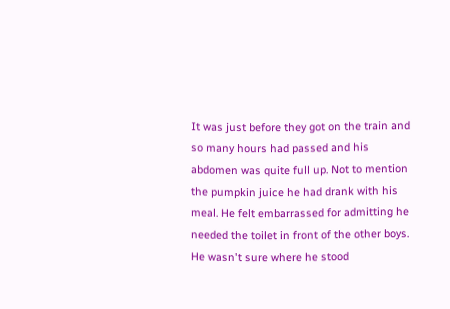It was just before they got on the train and so many hours had passed and his abdomen was quite full up. Not to mention the pumpkin juice he had drank with his meal. He felt embarrassed for admitting he needed the toilet in front of the other boys. He wasn't sure where he stood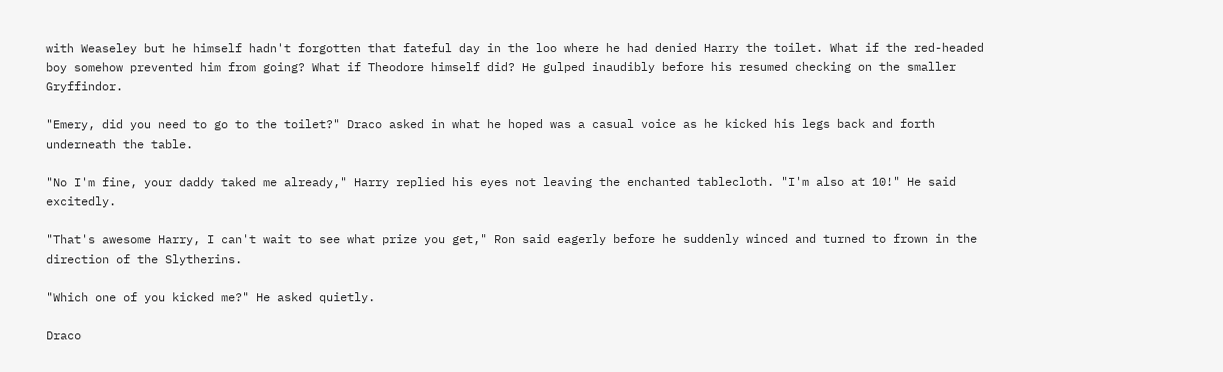with Weaseley but he himself hadn't forgotten that fateful day in the loo where he had denied Harry the toilet. What if the red-headed boy somehow prevented him from going? What if Theodore himself did? He gulped inaudibly before his resumed checking on the smaller Gryffindor.

"Emery, did you need to go to the toilet?" Draco asked in what he hoped was a casual voice as he kicked his legs back and forth underneath the table.

"No I'm fine, your daddy taked me already," Harry replied his eyes not leaving the enchanted tablecloth. "I'm also at 10!" He said excitedly.

"That's awesome Harry, I can't wait to see what prize you get," Ron said eagerly before he suddenly winced and turned to frown in the direction of the Slytherins.

"Which one of you kicked me?" He asked quietly.

Draco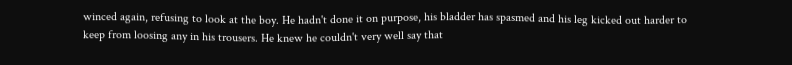winced again, refusing to look at the boy. He hadn't done it on purpose, his bladder has spasmed and his leg kicked out harder to keep from loosing any in his trousers. He knew he couldn't very well say that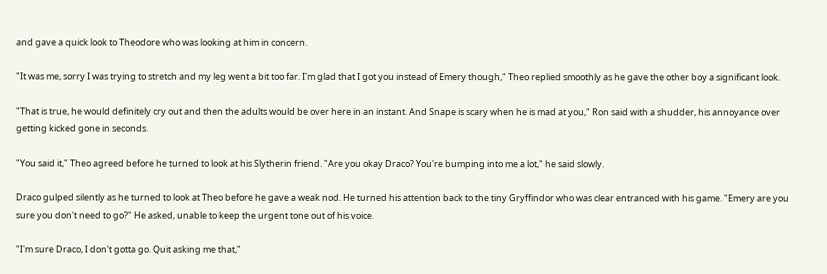and gave a quick look to Theodore who was looking at him in concern.

"It was me, sorry I was trying to stretch and my leg went a bit too far. I'm glad that I got you instead of Emery though," Theo replied smoothly as he gave the other boy a significant look.

"That is true, he would definitely cry out and then the adults would be over here in an instant. And Snape is scary when he is mad at you," Ron said with a shudder, his annoyance over getting kicked gone in seconds.

"You said it," Theo agreed before he turned to look at his Slytherin friend. "Are you okay Draco? You're bumping into me a lot," he said slowly.

Draco gulped silently as he turned to look at Theo before he gave a weak nod. He turned his attention back to the tiny Gryffindor who was clear entranced with his game. "Emery are you sure you don't need to go?" He asked, unable to keep the urgent tone out of his voice.

"I'm sure Draco, I don't gotta go. Quit asking me that,"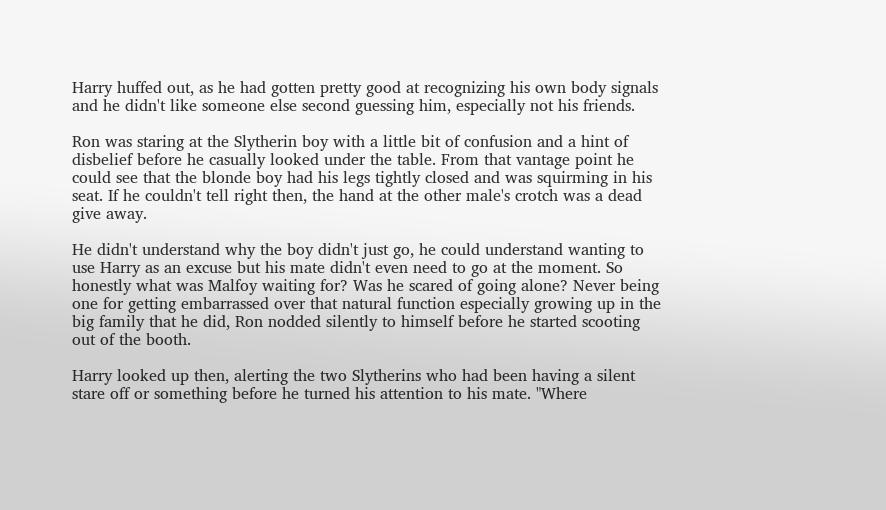Harry huffed out, as he had gotten pretty good at recognizing his own body signals and he didn't like someone else second guessing him, especially not his friends.

Ron was staring at the Slytherin boy with a little bit of confusion and a hint of disbelief before he casually looked under the table. From that vantage point he could see that the blonde boy had his legs tightly closed and was squirming in his seat. If he couldn't tell right then, the hand at the other male's crotch was a dead give away.

He didn't understand why the boy didn't just go, he could understand wanting to use Harry as an excuse but his mate didn't even need to go at the moment. So honestly what was Malfoy waiting for? Was he scared of going alone? Never being one for getting embarrassed over that natural function especially growing up in the big family that he did, Ron nodded silently to himself before he started scooting out of the booth.

Harry looked up then, alerting the two Slytherins who had been having a silent stare off or something before he turned his attention to his mate. "Where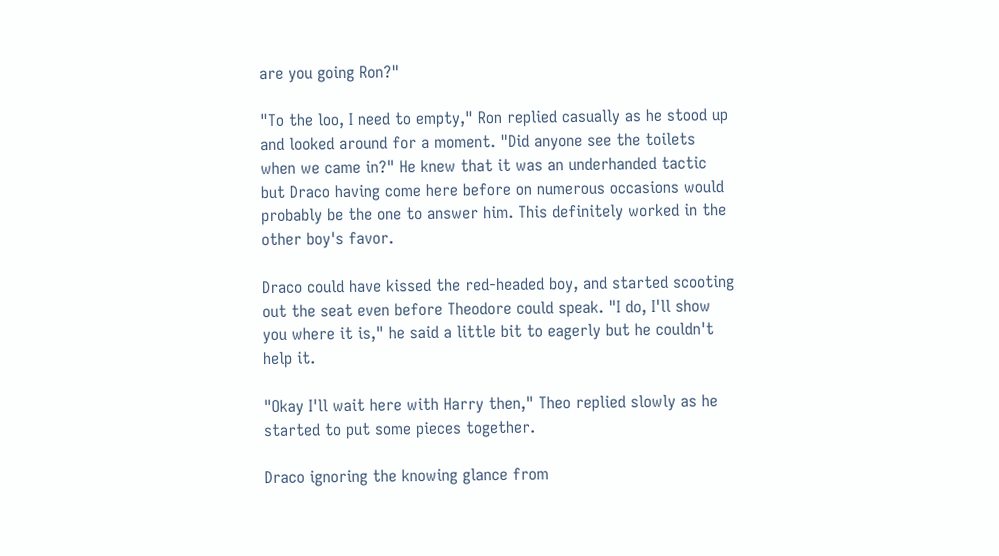are you going Ron?"

"To the loo, I need to empty," Ron replied casually as he stood up and looked around for a moment. "Did anyone see the toilets when we came in?" He knew that it was an underhanded tactic but Draco having come here before on numerous occasions would probably be the one to answer him. This definitely worked in the other boy's favor.

Draco could have kissed the red-headed boy, and started scooting out the seat even before Theodore could speak. "I do, I'll show you where it is," he said a little bit to eagerly but he couldn't help it.

"Okay I'll wait here with Harry then," Theo replied slowly as he started to put some pieces together.

Draco ignoring the knowing glance from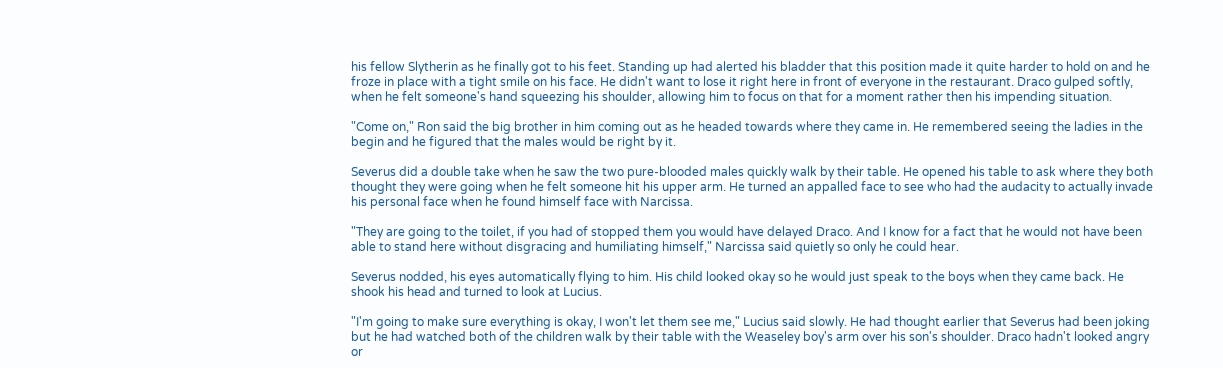his fellow Slytherin as he finally got to his feet. Standing up had alerted his bladder that this position made it quite harder to hold on and he froze in place with a tight smile on his face. He didn't want to lose it right here in front of everyone in the restaurant. Draco gulped softly, when he felt someone's hand squeezing his shoulder, allowing him to focus on that for a moment rather then his impending situation.

"Come on," Ron said the big brother in him coming out as he headed towards where they came in. He remembered seeing the ladies in the begin and he figured that the males would be right by it.

Severus did a double take when he saw the two pure-blooded males quickly walk by their table. He opened his table to ask where they both thought they were going when he felt someone hit his upper arm. He turned an appalled face to see who had the audacity to actually invade his personal face when he found himself face with Narcissa.

"They are going to the toilet, if you had of stopped them you would have delayed Draco. And I know for a fact that he would not have been able to stand here without disgracing and humiliating himself," Narcissa said quietly so only he could hear.

Severus nodded, his eyes automatically flying to him. His child looked okay so he would just speak to the boys when they came back. He shook his head and turned to look at Lucius.

"I'm going to make sure everything is okay, I won't let them see me," Lucius said slowly. He had thought earlier that Severus had been joking but he had watched both of the children walk by their table with the Weaseley boy's arm over his son's shoulder. Draco hadn't looked angry or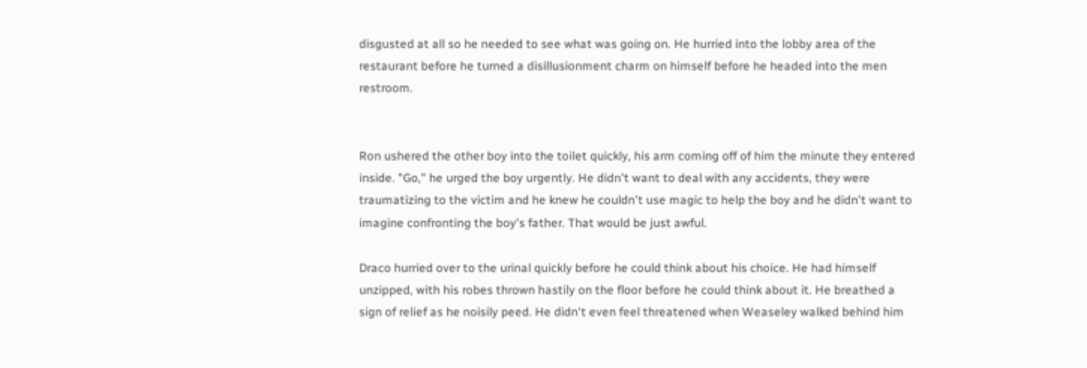disgusted at all so he needed to see what was going on. He hurried into the lobby area of the restaurant before he turned a disillusionment charm on himself before he headed into the men restroom.


Ron ushered the other boy into the toilet quickly, his arm coming off of him the minute they entered inside. "Go," he urged the boy urgently. He didn't want to deal with any accidents, they were traumatizing to the victim and he knew he couldn't use magic to help the boy and he didn't want to imagine confronting the boy's father. That would be just awful.

Draco hurried over to the urinal quickly before he could think about his choice. He had himself unzipped, with his robes thrown hastily on the floor before he could think about it. He breathed a sign of relief as he noisily peed. He didn't even feel threatened when Weaseley walked behind him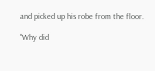and picked up his robe from the floor.

"Why did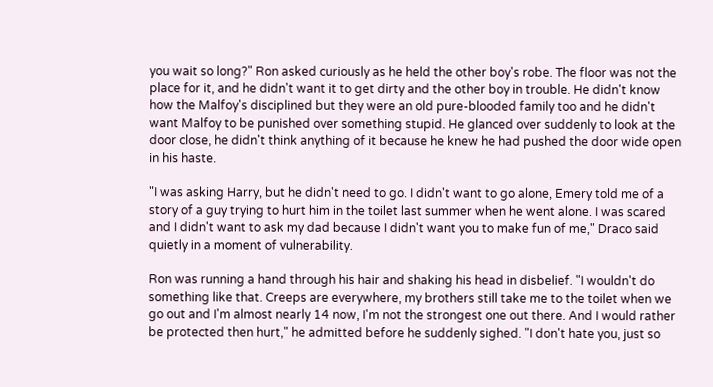you wait so long?" Ron asked curiously as he held the other boy's robe. The floor was not the place for it, and he didn't want it to get dirty and the other boy in trouble. He didn't know how the Malfoy's disciplined but they were an old pure-blooded family too and he didn't want Malfoy to be punished over something stupid. He glanced over suddenly to look at the door close, he didn't think anything of it because he knew he had pushed the door wide open in his haste.

"I was asking Harry, but he didn't need to go. I didn't want to go alone, Emery told me of a story of a guy trying to hurt him in the toilet last summer when he went alone. I was scared and I didn't want to ask my dad because I didn't want you to make fun of me," Draco said quietly in a moment of vulnerability.

Ron was running a hand through his hair and shaking his head in disbelief. "I wouldn't do something like that. Creeps are everywhere, my brothers still take me to the toilet when we go out and I'm almost nearly 14 now, I'm not the strongest one out there. And I would rather be protected then hurt," he admitted before he suddenly sighed. "I don't hate you, just so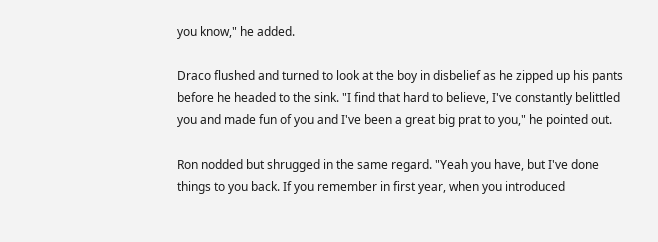you know," he added.

Draco flushed and turned to look at the boy in disbelief as he zipped up his pants before he headed to the sink. "I find that hard to believe, I've constantly belittled you and made fun of you and I've been a great big prat to you," he pointed out.

Ron nodded but shrugged in the same regard. "Yeah you have, but I've done things to you back. If you remember in first year, when you introduced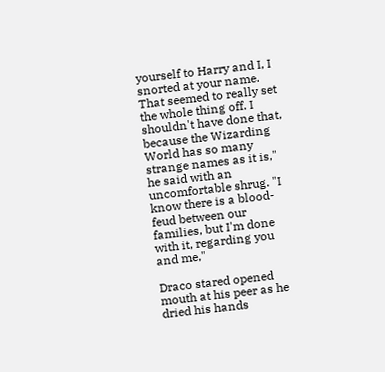yourself to Harry and I, I snorted at your name. That seemed to really set the whole thing off. I shouldn't have done that, because the Wizarding World has so many strange names as it is," he said with an uncomfortable shrug. "I know there is a blood-feud between our families, but I'm done with it, regarding you and me,"

Draco stared opened mouth at his peer as he dried his hands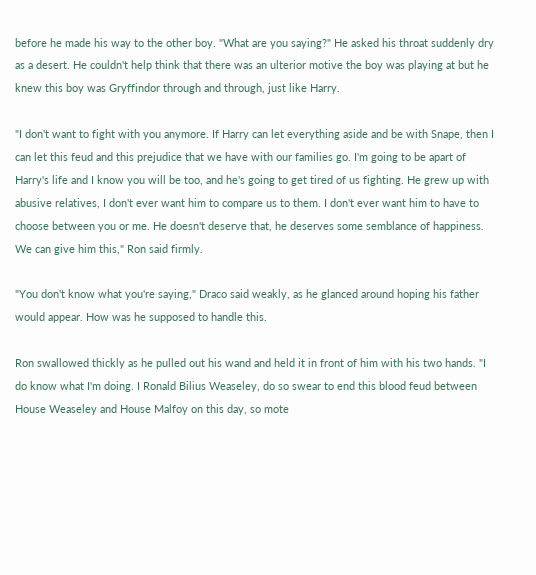before he made his way to the other boy. "What are you saying?" He asked his throat suddenly dry as a desert. He couldn't help think that there was an ulterior motive the boy was playing at but he knew this boy was Gryffindor through and through, just like Harry.

"I don't want to fight with you anymore. If Harry can let everything aside and be with Snape, then I can let this feud and this prejudice that we have with our families go. I'm going to be apart of Harry's life and I know you will be too, and he's going to get tired of us fighting. He grew up with abusive relatives, I don't ever want him to compare us to them. I don't ever want him to have to choose between you or me. He doesn't deserve that, he deserves some semblance of happiness. We can give him this," Ron said firmly.

"You don't know what you're saying," Draco said weakly, as he glanced around hoping his father would appear. How was he supposed to handle this.

Ron swallowed thickly as he pulled out his wand and held it in front of him with his two hands. "I do know what I'm doing. I Ronald Bilius Weaseley, do so swear to end this blood feud between House Weaseley and House Malfoy on this day, so mote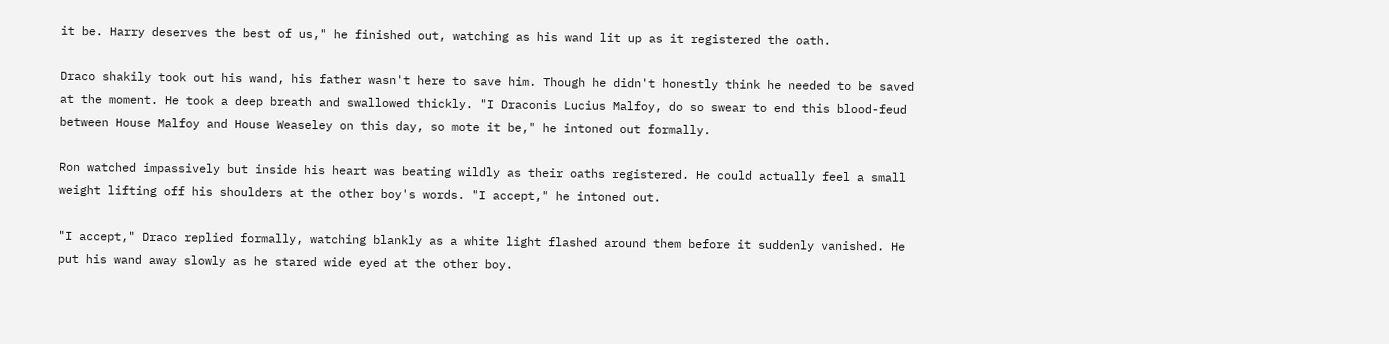it be. Harry deserves the best of us," he finished out, watching as his wand lit up as it registered the oath.

Draco shakily took out his wand, his father wasn't here to save him. Though he didn't honestly think he needed to be saved at the moment. He took a deep breath and swallowed thickly. "I Draconis Lucius Malfoy, do so swear to end this blood-feud between House Malfoy and House Weaseley on this day, so mote it be," he intoned out formally.

Ron watched impassively but inside his heart was beating wildly as their oaths registered. He could actually feel a small weight lifting off his shoulders at the other boy's words. "I accept," he intoned out.

"I accept," Draco replied formally, watching blankly as a white light flashed around them before it suddenly vanished. He put his wand away slowly as he stared wide eyed at the other boy.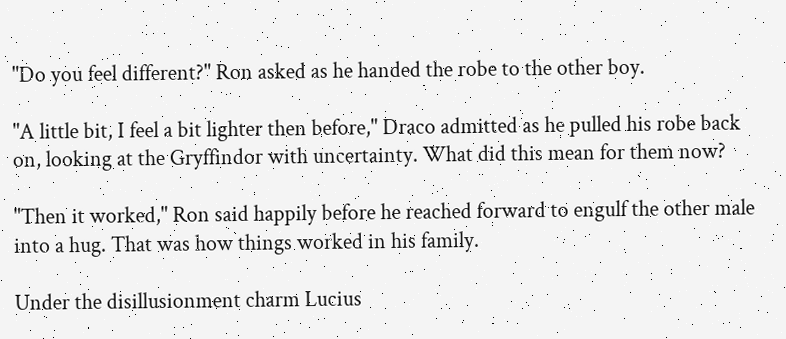"Do you feel different?" Ron asked as he handed the robe to the other boy.

"A little bit, I feel a bit lighter then before," Draco admitted as he pulled his robe back on, looking at the Gryffindor with uncertainty. What did this mean for them now?

"Then it worked," Ron said happily before he reached forward to engulf the other male into a hug. That was how things worked in his family.

Under the disillusionment charm Lucius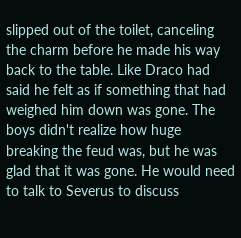slipped out of the toilet, canceling the charm before he made his way back to the table. Like Draco had said he felt as if something that had weighed him down was gone. The boys didn't realize how huge breaking the feud was, but he was glad that it was gone. He would need to talk to Severus to discuss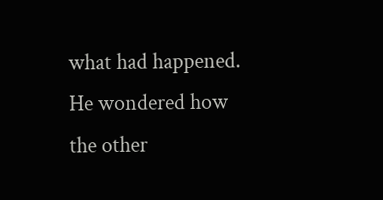what had happened. He wondered how the other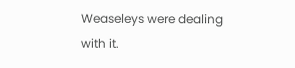Weaseleys were dealing with it.